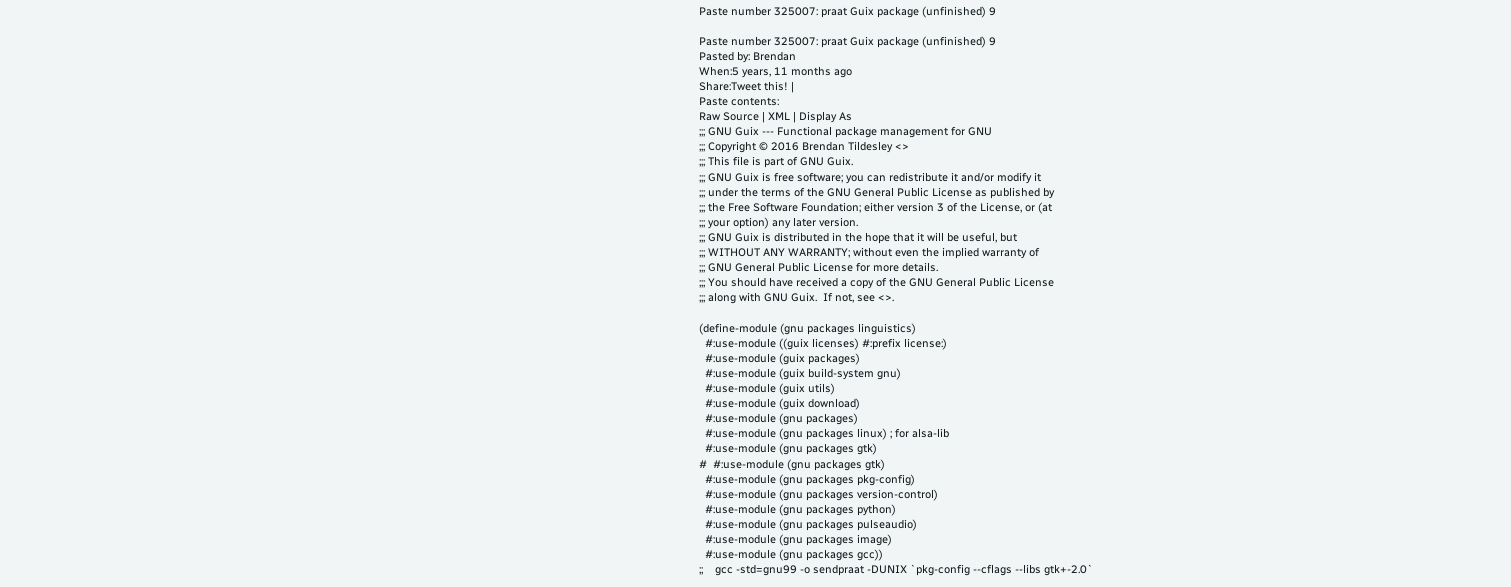Paste number 325007: praat Guix package (unfinished) 9

Paste number 325007: praat Guix package (unfinished) 9
Pasted by: Brendan
When:5 years, 11 months ago
Share:Tweet this! |
Paste contents:
Raw Source | XML | Display As
;;; GNU Guix --- Functional package management for GNU
;;; Copyright © 2016 Brendan Tildesley <>
;;; This file is part of GNU Guix.
;;; GNU Guix is free software; you can redistribute it and/or modify it
;;; under the terms of the GNU General Public License as published by
;;; the Free Software Foundation; either version 3 of the License, or (at
;;; your option) any later version.
;;; GNU Guix is distributed in the hope that it will be useful, but
;;; WITHOUT ANY WARRANTY; without even the implied warranty of
;;; GNU General Public License for more details.
;;; You should have received a copy of the GNU General Public License
;;; along with GNU Guix.  If not, see <>.

(define-module (gnu packages linguistics)
  #:use-module ((guix licenses) #:prefix license:)
  #:use-module (guix packages)
  #:use-module (guix build-system gnu)
  #:use-module (guix utils)
  #:use-module (guix download)
  #:use-module (gnu packages)
  #:use-module (gnu packages linux) ; for alsa-lib
  #:use-module (gnu packages gtk)
#  #:use-module (gnu packages gtk)
  #:use-module (gnu packages pkg-config)
  #:use-module (gnu packages version-control)
  #:use-module (gnu packages python)
  #:use-module (gnu packages pulseaudio)
  #:use-module (gnu packages image)
  #:use-module (gnu packages gcc))
;;    gcc -std=gnu99 -o sendpraat -DUNIX `pkg-config --cflags --libs gtk+-2.0`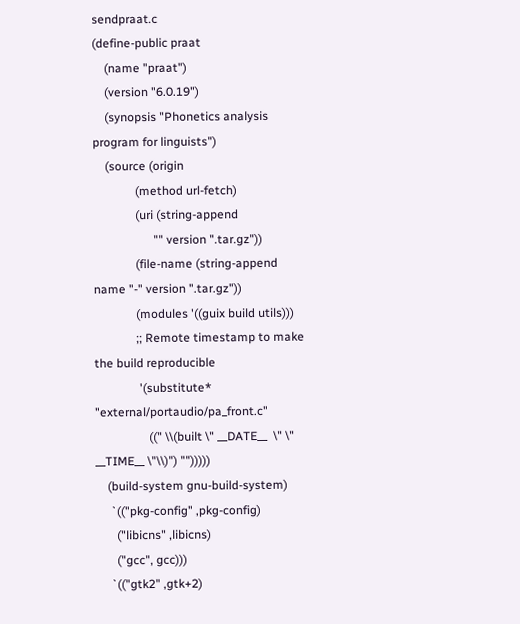sendpraat.c
(define-public praat
    (name "praat")
    (version "6.0.19")
    (synopsis "Phonetics analysis program for linguists")
    (source (origin
              (method url-fetch)
              (uri (string-append
                    "" version ".tar.gz"))
              (file-name (string-append name "-" version ".tar.gz"))
              (modules '((guix build utils)))
              ;; Remote timestamp to make the build reproducible
               '(substitute* "external/portaudio/pa_front.c"
                  ((" \\(built \" __DATE__  \" \" __TIME__ \"\\)") "")))))
    (build-system gnu-build-system)
     `(("pkg-config" ,pkg-config)
       ("libicns" ,libicns)
       ("gcc", gcc)))
     `(("gtk2" ,gtk+2)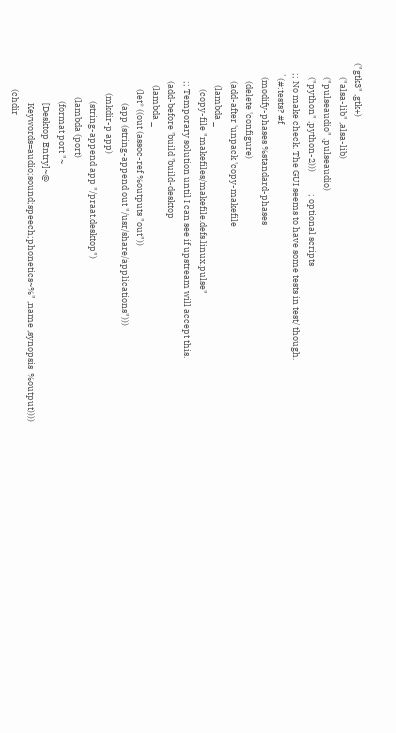("gtk3" ,gtk+)
       ("alsa-lib" ,alsa-lib)
       ("pulseaudio" ,pulseaudio)
       ("python" ,python-2)))           ; optional scripts
     ;; No make check. The GUI seems to have some tests in test/ though.
     `(#:tests? #f
       (modify-phases %standard-phases
         (delete 'configure)
         (add-after 'unpack 'copy-makefile
           (lambda _
             (copy-file "makefiles/makefile.defs.linux.pulse"
         ;; Temporary solution until I can see if upstream will accept this.
         (add-before 'build 'build-desktop
           (lambda _
             (let* ((out (assoc-ref %outputs "out"))
                    (app (string-append out "/usr/share/applications")))
               (mkdir-p app)
                   (string-append app "/praat.desktop")
                 (lambda (port)
                   (format port "~
                    [Desktop Entry]~@
                    Keywords=audio;sound;speech;phonetics~%" ,name ,synopsis  %output))))
             (chdir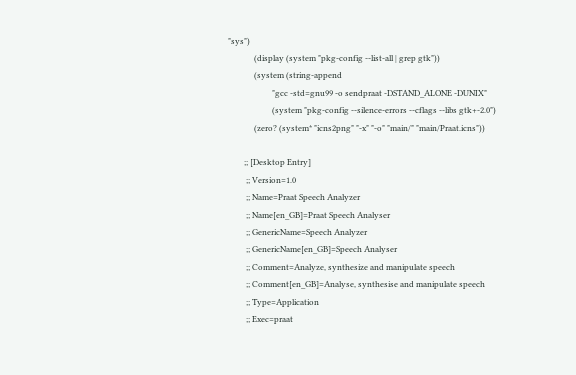"sys")
             (display (system "pkg-config --list-all | grep gtk"))
             (system (string-append
                      "gcc -std=gnu99 -o sendpraat -DSTAND_ALONE -DUNIX"
                      (system "pkg-config --silence-errors --cflags --libs gtk+-2.0")
             (zero? (system* "icns2png" "-x" "-o" "main/" "main/Praat.icns"))

        ;; [Desktop Entry]
         ;; Version=1.0
         ;; Name=Praat Speech Analyzer
         ;; Name[en_GB]=Praat Speech Analyser
         ;; GenericName=Speech Analyzer
         ;; GenericName[en_GB]=Speech Analyser
         ;; Comment=Analyze, synthesize and manipulate speech
         ;; Comment[en_GB]=Analyse, synthesise and manipulate speech
         ;; Type=Application
         ;; Exec=praat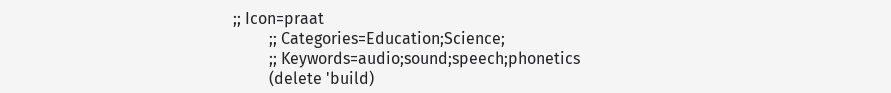;; Icon=praat
         ;; Categories=Education;Science;
         ;; Keywords=audio;sound;speech;phonetics
         (delete 'build)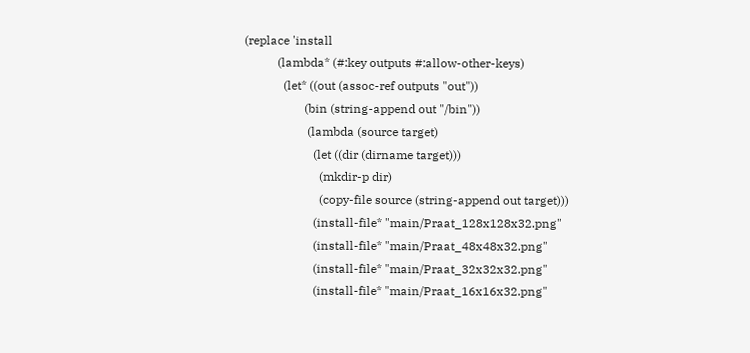(replace 'install
           (lambda* (#:key outputs #:allow-other-keys)
             (let* ((out (assoc-ref outputs "out"))
                    (bin (string-append out "/bin"))
                     (lambda (source target)
                       (let ((dir (dirname target)))
                         (mkdir-p dir)
                         (copy-file source (string-append out target)))
                       (install-file* "main/Praat_128x128x32.png"
                       (install-file* "main/Praat_48x48x32.png"
                       (install-file* "main/Praat_32x32x32.png"
                       (install-file* "main/Praat_16x16x32.png"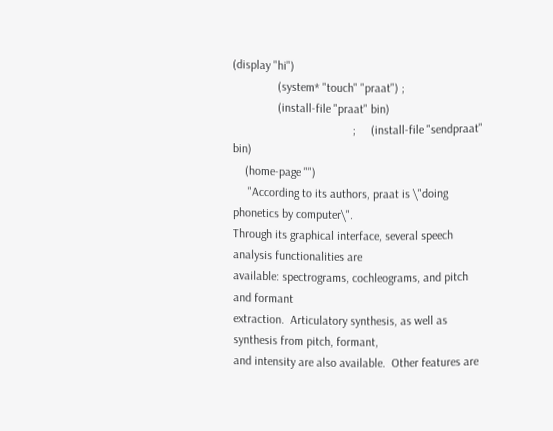(display "hi")
               (system* "touch" "praat") ;
               (install-file "praat" bin)
                                        ;     (install-file "sendpraat" bin)
    (home-page "")
     "According to its authors, praat is \"doing phonetics by computer\".
Through its graphical interface, several speech analysis functionalities are
available: spectrograms, cochleograms, and pitch and formant
extraction.  Articulatory synthesis, as well as synthesis from pitch, formant,
and intensity are also available.  Other features are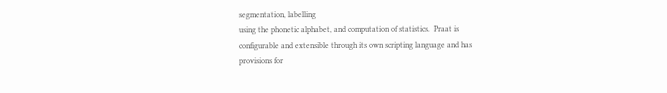segmentation, labelling
using the phonetic alphabet, and computation of statistics.  Praat is
configurable and extensible through its own scripting language and has
provisions for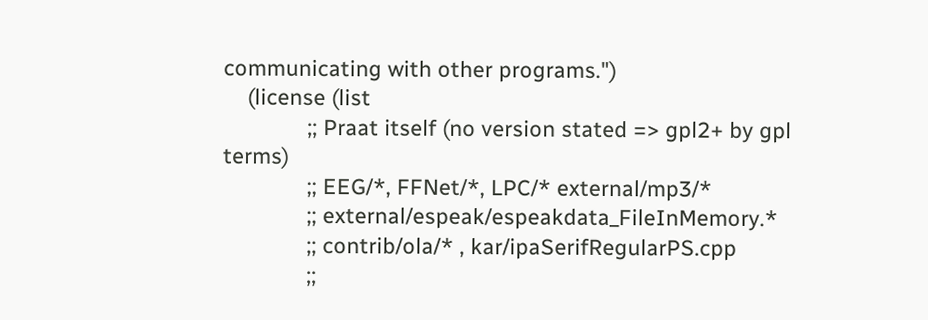communicating with other programs.")
    (license (list
              ;; Praat itself (no version stated => gpl2+ by gpl terms)
              ;; EEG/*, FFNet/*, LPC/* external/mp3/*
              ;; external/espeak/espeakdata_FileInMemory.*
              ;; contrib/ola/* , kar/ipaSerifRegularPS.cpp
              ;;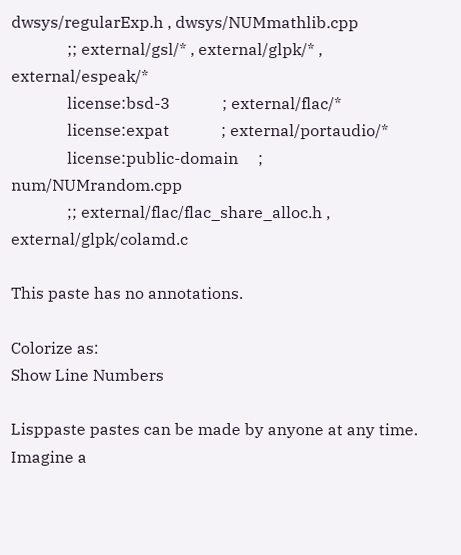dwsys/regularExp.h , dwsys/NUMmathlib.cpp
              ;; external/gsl/* , external/glpk/* , external/espeak/*
              license:bsd-3             ; external/flac/*
              license:expat             ; external/portaudio/*
              license:public-domain     ; num/NUMrandom.cpp
              ;; external/flac/flac_share_alloc.h , external/glpk/colamd.c

This paste has no annotations.

Colorize as:
Show Line Numbers

Lisppaste pastes can be made by anyone at any time. Imagine a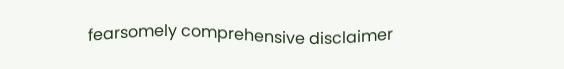fearsomely comprehensive disclaimer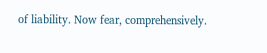of liability. Now fear, comprehensively.